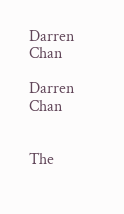Darren Chan

Darren Chan


The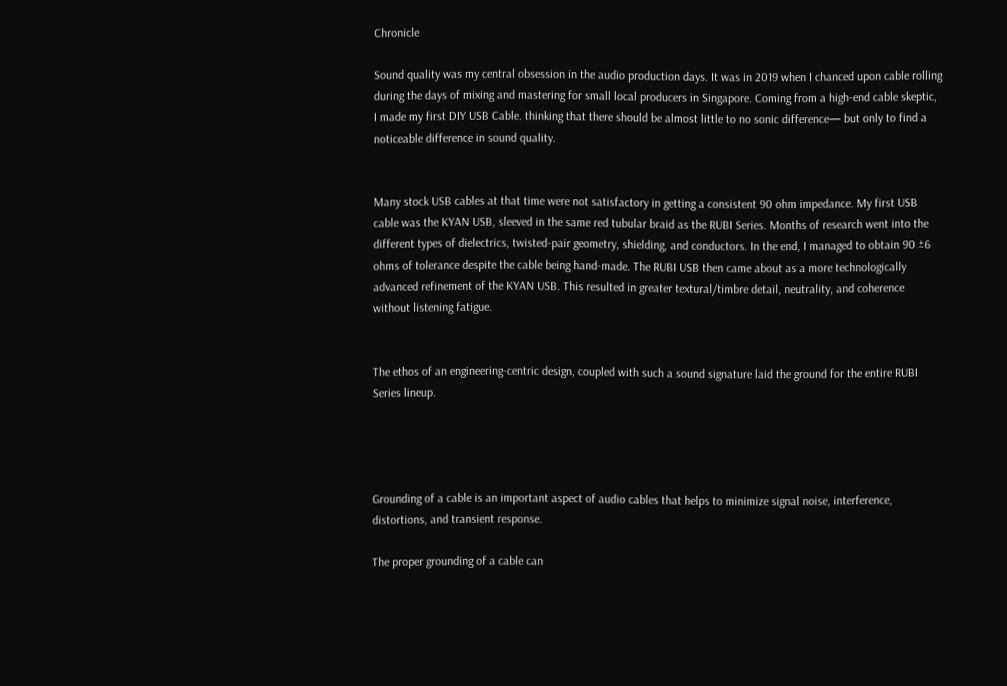Chronicle

Sound quality was my central obsession in the audio production days. It was in 2019 when I chanced upon cable rolling during the days of mixing and mastering for small local producers in Singapore. Coming from a high-end cable skeptic, I made my first DIY USB Cable. thinking that there should be almost little to no sonic difference— but only to find a noticeable difference in sound quality.


Many stock USB cables at that time were not satisfactory in getting a consistent 90 ohm impedance. My first USB cable was the KYAN USB, sleeved in the same red tubular braid as the RUBI Series. Months of research went into the different types of dielectrics, twisted-pair geometry, shielding, and conductors. In the end, I managed to obtain 90 ±6 ohms of tolerance despite the cable being hand-made. The RUBI USB then came about as a more technologically advanced refinement of the KYAN USB. This resulted in greater textural/timbre detail, neutrality, and coherence without listening fatigue.


The ethos of an engineering-centric design, coupled with such a sound signature laid the ground for the entire RUBI Series lineup.




Grounding of a cable is an important aspect of audio cables that helps to minimize signal noise, interference, distortions, and transient response.

The proper grounding of a cable can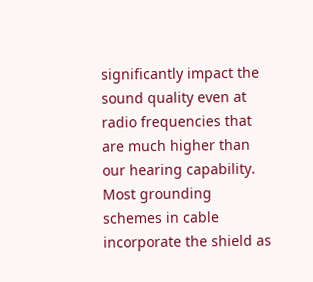significantly impact the sound quality even at radio frequencies that are much higher than our hearing capability. Most grounding schemes in cable incorporate the shield as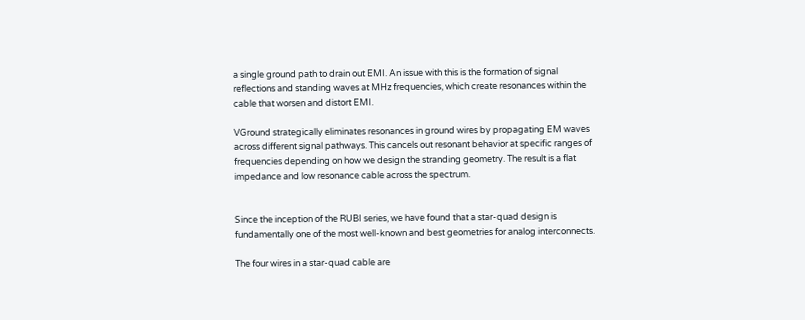a single ground path to drain out EMI. An issue with this is the formation of signal reflections and standing waves at MHz frequencies, which create resonances within the cable that worsen and distort EMI.

VGround strategically eliminates resonances in ground wires by propagating EM waves across different signal pathways. This cancels out resonant behavior at specific ranges of frequencies depending on how we design the stranding geometry. The result is a flat impedance and low resonance cable across the spectrum.


Since the inception of the RUBI series, we have found that a star-quad design is fundamentally one of the most well-known and best geometries for analog interconnects.

The four wires in a star-quad cable are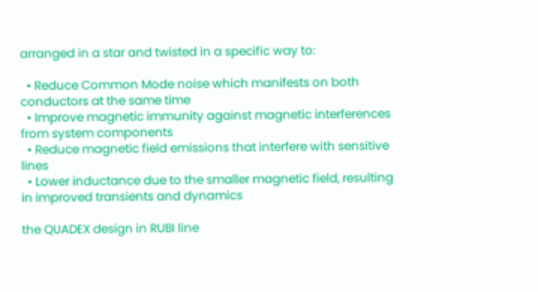arranged in a star and twisted in a specific way to:

  • Reduce Common Mode noise which manifests on both conductors at the same time
  • Improve magnetic immunity against magnetic interferences from system components
  • Reduce magnetic field emissions that interfere with sensitive lines
  • Lower inductance due to the smaller magnetic field, resulting in improved transients and dynamics

the QUADEX design in RUBI line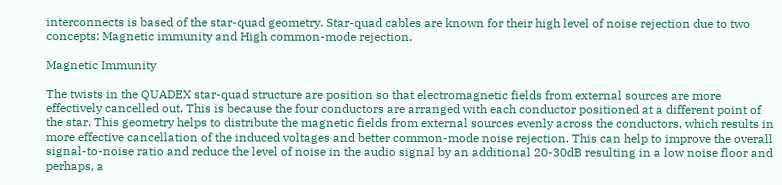interconnects is based of the star-quad geometry. Star-quad cables are known for their high level of noise rejection due to two concepts: Magnetic immunity and High common-mode rejection.

Magnetic Immunity

The twists in the QUADEX star-quad structure are position so that electromagnetic fields from external sources are more effectively cancelled out. This is because the four conductors are arranged with each conductor positioned at a different point of the star. This geometry helps to distribute the magnetic fields from external sources evenly across the conductors, which results in more effective cancellation of the induced voltages and better common-mode noise rejection. This can help to improve the overall signal-to-noise ratio and reduce the level of noise in the audio signal by an additional 20-30dB resulting in a low noise floor and perhaps, a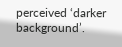perceived ‘darker background’.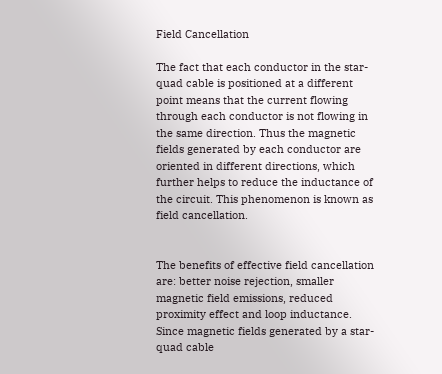Field Cancellation

The fact that each conductor in the star-quad cable is positioned at a different point means that the current flowing through each conductor is not flowing in the same direction. Thus the magnetic fields generated by each conductor are oriented in different directions, which further helps to reduce the inductance of the circuit. This phenomenon is known as field cancellation.


The benefits of effective field cancellation are: better noise rejection, smaller magnetic field emissions, reduced proximity effect and loop inductance. Since magnetic fields generated by a star-quad cable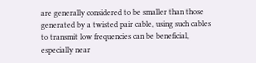are generally considered to be smaller than those generated by a twisted pair cable, using such cables to transmit low frequencies can be beneficial, especially near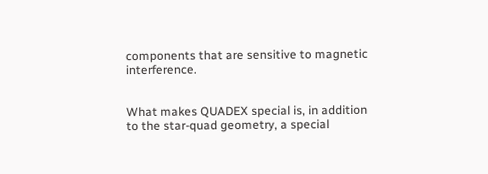components that are sensitive to magnetic interference.


What makes QUADEX special is, in addition to the star-quad geometry, a special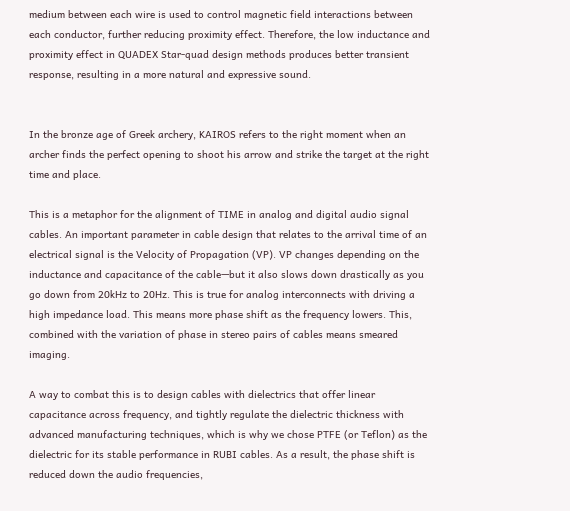medium between each wire is used to control magnetic field interactions between each conductor, further reducing proximity effect. Therefore, the low inductance and proximity effect in QUADEX Star-quad design methods produces better transient response, resulting in a more natural and expressive sound.


In the bronze age of Greek archery, KAIROS refers to the right moment when an archer finds the perfect opening to shoot his arrow and strike the target at the right time and place.

This is a metaphor for the alignment of TIME in analog and digital audio signal cables. An important parameter in cable design that relates to the arrival time of an electrical signal is the Velocity of Propagation (VP). VP changes depending on the inductance and capacitance of the cable—but it also slows down drastically as you go down from 20kHz to 20Hz. This is true for analog interconnects with driving a high impedance load. This means more phase shift as the frequency lowers. This, combined with the variation of phase in stereo pairs of cables means smeared imaging.

A way to combat this is to design cables with dielectrics that offer linear capacitance across frequency, and tightly regulate the dielectric thickness with advanced manufacturing techniques, which is why we chose PTFE (or Teflon) as the dielectric for its stable performance in RUBI cables. As a result, the phase shift is reduced down the audio frequencies,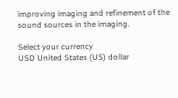improving imaging and refinement of the sound sources in the imaging.

Select your currency
USD United States (US) dollar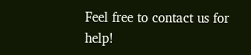Feel free to contact us for help!